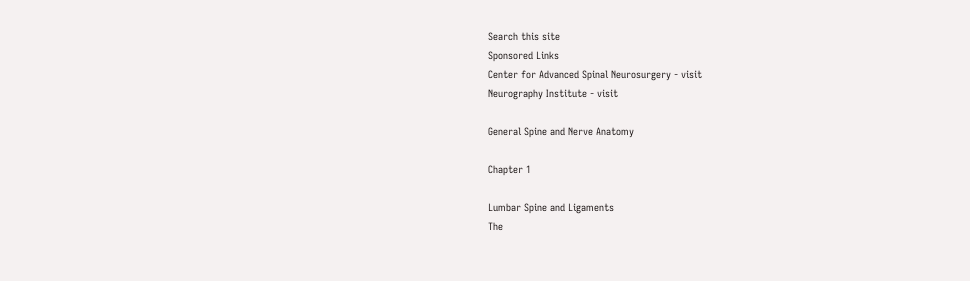Search this site
Sponsored Links
Center for Advanced Spinal Neurosurgery - visit
Neurography Institute - visit

General Spine and Nerve Anatomy

Chapter 1

Lumbar Spine and Ligaments
The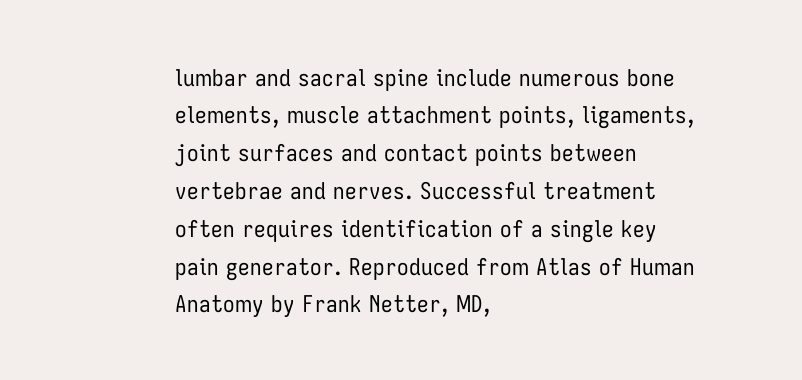lumbar and sacral spine include numerous bone elements, muscle attachment points, ligaments, joint surfaces and contact points between vertebrae and nerves. Successful treatment often requires identification of a single key pain generator. Reproduced from Atlas of Human Anatomy by Frank Netter, MD,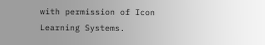with permission of Icon Learning Systems.